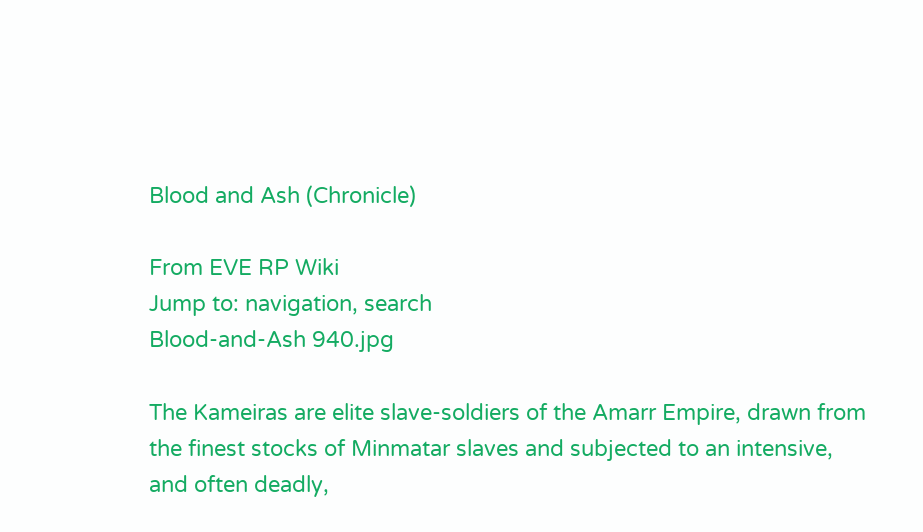Blood and Ash (Chronicle)

From EVE RP Wiki
Jump to: navigation, search
Blood-and-Ash 940.jpg

The Kameiras are elite slave-soldiers of the Amarr Empire, drawn from the finest stocks of Minmatar slaves and subjected to an intensive, and often deadly,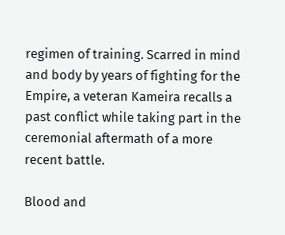regimen of training. Scarred in mind and body by years of fighting for the Empire, a veteran Kameira recalls a past conflict while taking part in the ceremonial aftermath of a more recent battle.

Blood and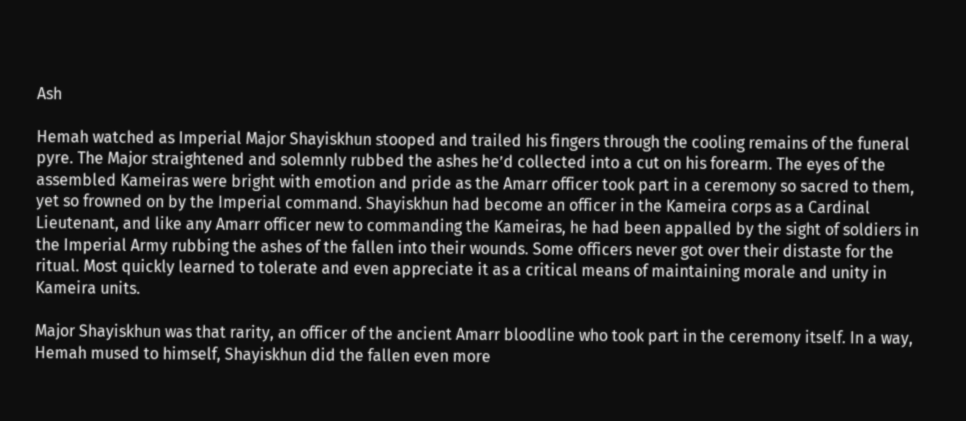Ash

Hemah watched as Imperial Major Shayiskhun stooped and trailed his fingers through the cooling remains of the funeral pyre. The Major straightened and solemnly rubbed the ashes he’d collected into a cut on his forearm. The eyes of the assembled Kameiras were bright with emotion and pride as the Amarr officer took part in a ceremony so sacred to them, yet so frowned on by the Imperial command. Shayiskhun had become an officer in the Kameira corps as a Cardinal Lieutenant, and like any Amarr officer new to commanding the Kameiras, he had been appalled by the sight of soldiers in the Imperial Army rubbing the ashes of the fallen into their wounds. Some officers never got over their distaste for the ritual. Most quickly learned to tolerate and even appreciate it as a critical means of maintaining morale and unity in Kameira units.

Major Shayiskhun was that rarity, an officer of the ancient Amarr bloodline who took part in the ceremony itself. In a way, Hemah mused to himself, Shayiskhun did the fallen even more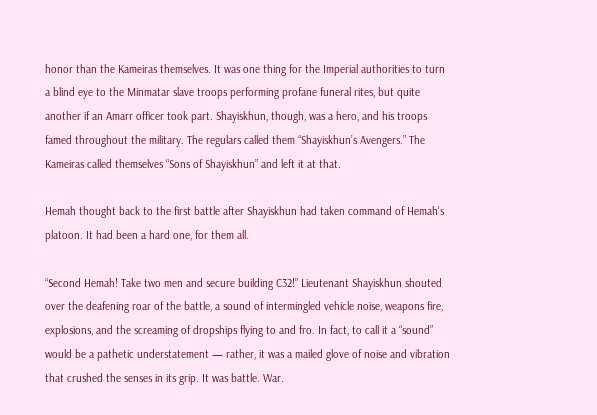honor than the Kameiras themselves. It was one thing for the Imperial authorities to turn a blind eye to the Minmatar slave troops performing profane funeral rites, but quite another if an Amarr officer took part. Shayiskhun, though, was a hero, and his troops famed throughout the military. The regulars called them “Shayiskhun’s Avengers.” The Kameiras called themselves “Sons of Shayiskhun” and left it at that.

Hemah thought back to the first battle after Shayiskhun had taken command of Hemah’s platoon. It had been a hard one, for them all.

“Second Hemah! Take two men and secure building C32!” Lieutenant Shayiskhun shouted over the deafening roar of the battle, a sound of intermingled vehicle noise, weapons fire, explosions, and the screaming of dropships flying to and fro. In fact, to call it a “sound” would be a pathetic understatement — rather, it was a mailed glove of noise and vibration that crushed the senses in its grip. It was battle. War.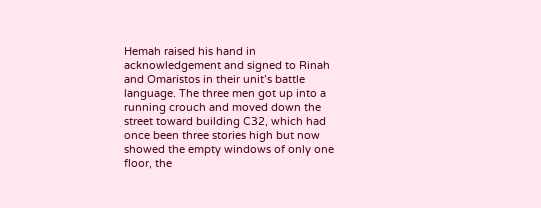Hemah raised his hand in acknowledgement and signed to Rinah and Omaristos in their unit’s battle language. The three men got up into a running crouch and moved down the street toward building C32, which had once been three stories high but now showed the empty windows of only one floor, the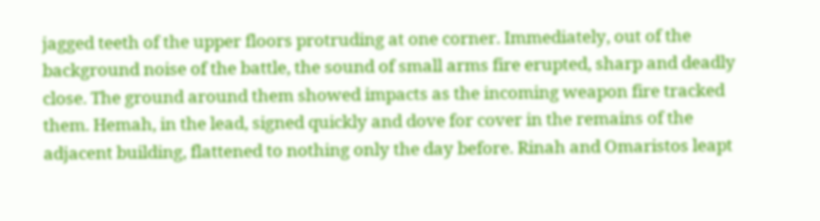jagged teeth of the upper floors protruding at one corner. Immediately, out of the background noise of the battle, the sound of small arms fire erupted, sharp and deadly close. The ground around them showed impacts as the incoming weapon fire tracked them. Hemah, in the lead, signed quickly and dove for cover in the remains of the adjacent building, flattened to nothing only the day before. Rinah and Omaristos leapt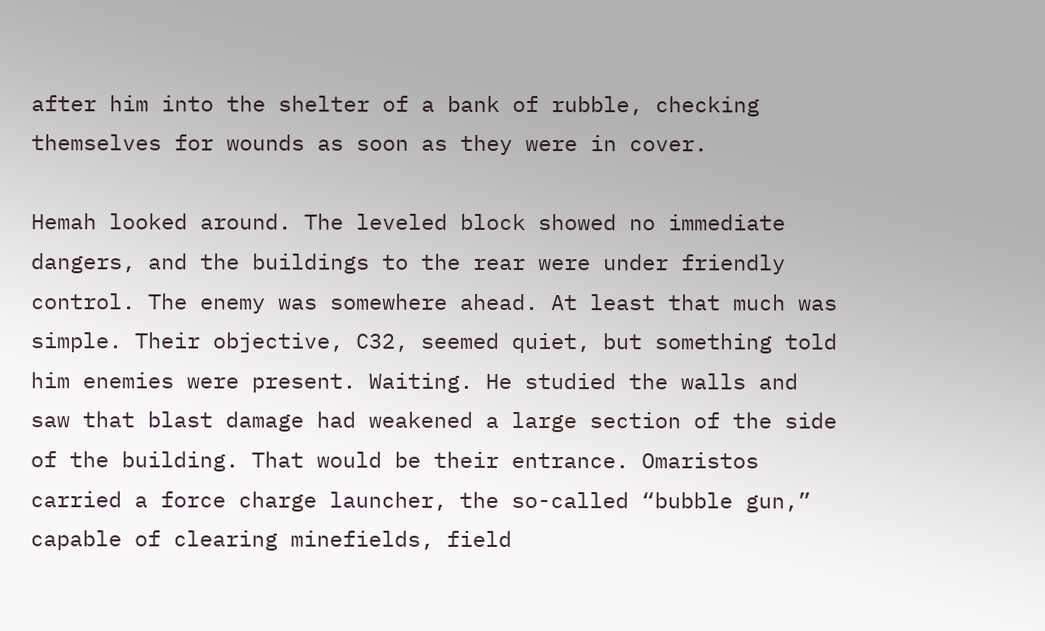after him into the shelter of a bank of rubble, checking themselves for wounds as soon as they were in cover.

Hemah looked around. The leveled block showed no immediate dangers, and the buildings to the rear were under friendly control. The enemy was somewhere ahead. At least that much was simple. Their objective, C32, seemed quiet, but something told him enemies were present. Waiting. He studied the walls and saw that blast damage had weakened a large section of the side of the building. That would be their entrance. Omaristos carried a force charge launcher, the so-called “bubble gun,” capable of clearing minefields, field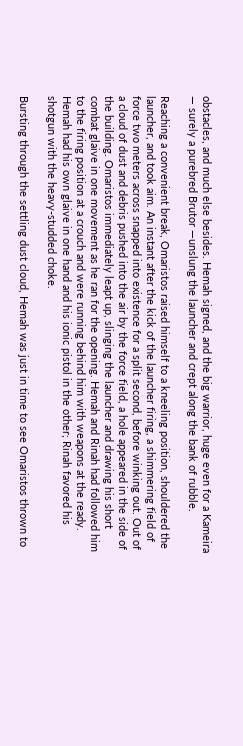obstacles, and much else besides. Hemah signed, and the big warrior, huge even for a Kameira — surely a purebred Brutor —unslung the launcher and crept along the bank of rubble.

Reaching a convenient break, Omaristos raised himself to a kneeling position, shouldered the launcher, and took aim. An instant after the kick of the launcher firing, a shimmering field of force two meters across snapped into existence for a split second, before winking out. Out of a cloud of dust and debris pushed into the air by the force field, a hole appeared in the side of the building. Omaristos immediately leapt up, slinging the launcher and drawing his short combat glaive in one movement as he ran for the opening. Hemah and Rinah had followed him to the firing position at a crouch and were running behind him with weapons at the ready. Hemah had his own glaive in one hand and his ionic pistol in the other; Rinah favored his shotgun with the heavy-studded choke.

Bursting through the settling dust cloud, Hemah was just in time to see Omaristos thrown to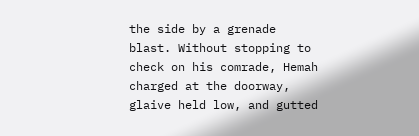the side by a grenade blast. Without stopping to check on his comrade, Hemah charged at the doorway, glaive held low, and gutted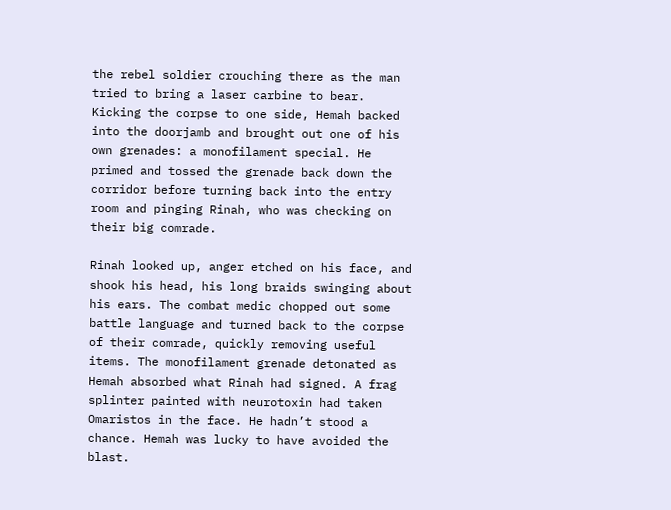the rebel soldier crouching there as the man tried to bring a laser carbine to bear. Kicking the corpse to one side, Hemah backed into the doorjamb and brought out one of his own grenades: a monofilament special. He primed and tossed the grenade back down the corridor before turning back into the entry room and pinging Rinah, who was checking on their big comrade.

Rinah looked up, anger etched on his face, and shook his head, his long braids swinging about his ears. The combat medic chopped out some battle language and turned back to the corpse of their comrade, quickly removing useful items. The monofilament grenade detonated as Hemah absorbed what Rinah had signed. A frag splinter painted with neurotoxin had taken Omaristos in the face. He hadn’t stood a chance. Hemah was lucky to have avoided the blast.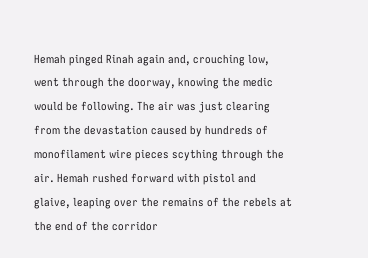Hemah pinged Rinah again and, crouching low, went through the doorway, knowing the medic would be following. The air was just clearing from the devastation caused by hundreds of monofilament wire pieces scything through the air. Hemah rushed forward with pistol and glaive, leaping over the remains of the rebels at the end of the corridor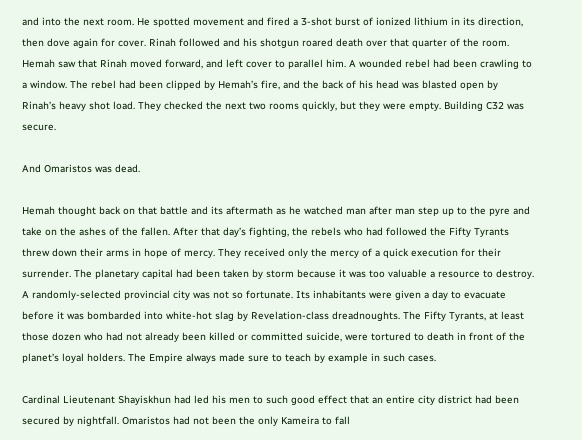and into the next room. He spotted movement and fired a 3-shot burst of ionized lithium in its direction, then dove again for cover. Rinah followed and his shotgun roared death over that quarter of the room. Hemah saw that Rinah moved forward, and left cover to parallel him. A wounded rebel had been crawling to a window. The rebel had been clipped by Hemah’s fire, and the back of his head was blasted open by Rinah’s heavy shot load. They checked the next two rooms quickly, but they were empty. Building C32 was secure.

And Omaristos was dead.

Hemah thought back on that battle and its aftermath as he watched man after man step up to the pyre and take on the ashes of the fallen. After that day’s fighting, the rebels who had followed the Fifty Tyrants threw down their arms in hope of mercy. They received only the mercy of a quick execution for their surrender. The planetary capital had been taken by storm because it was too valuable a resource to destroy. A randomly-selected provincial city was not so fortunate. Its inhabitants were given a day to evacuate before it was bombarded into white-hot slag by Revelation-class dreadnoughts. The Fifty Tyrants, at least those dozen who had not already been killed or committed suicide, were tortured to death in front of the planet’s loyal holders. The Empire always made sure to teach by example in such cases.

Cardinal Lieutenant Shayiskhun had led his men to such good effect that an entire city district had been secured by nightfall. Omaristos had not been the only Kameira to fall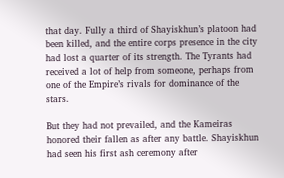that day. Fully a third of Shayiskhun’s platoon had been killed, and the entire corps presence in the city had lost a quarter of its strength. The Tyrants had received a lot of help from someone, perhaps from one of the Empire’s rivals for dominance of the stars.

But they had not prevailed, and the Kameiras honored their fallen as after any battle. Shayiskhun had seen his first ash ceremony after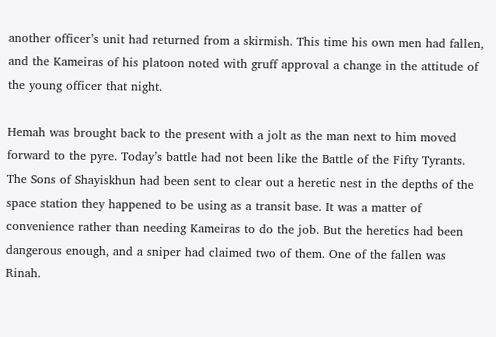another officer’s unit had returned from a skirmish. This time his own men had fallen, and the Kameiras of his platoon noted with gruff approval a change in the attitude of the young officer that night.

Hemah was brought back to the present with a jolt as the man next to him moved forward to the pyre. Today’s battle had not been like the Battle of the Fifty Tyrants. The Sons of Shayiskhun had been sent to clear out a heretic nest in the depths of the space station they happened to be using as a transit base. It was a matter of convenience rather than needing Kameiras to do the job. But the heretics had been dangerous enough, and a sniper had claimed two of them. One of the fallen was Rinah.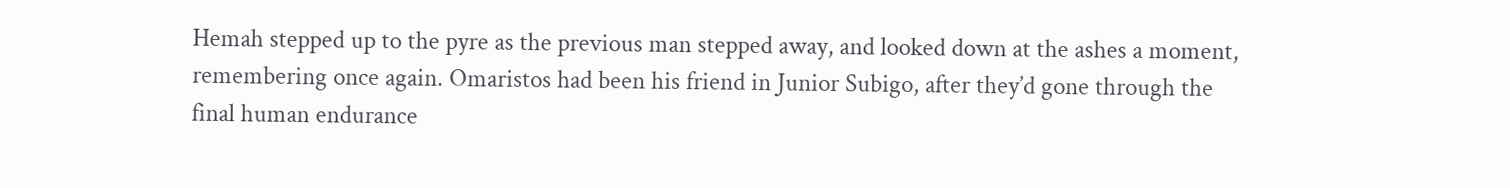Hemah stepped up to the pyre as the previous man stepped away, and looked down at the ashes a moment, remembering once again. Omaristos had been his friend in Junior Subigo, after they’d gone through the final human endurance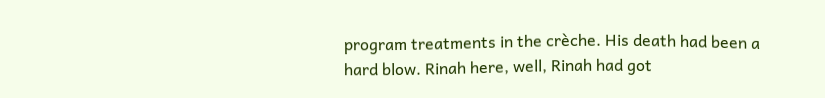program treatments in the crèche. His death had been a hard blow. Rinah here, well, Rinah had got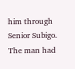him through Senior Subigo. The man had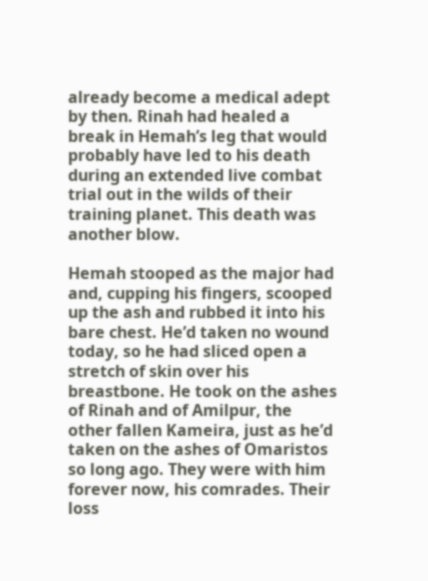already become a medical adept by then. Rinah had healed a break in Hemah’s leg that would probably have led to his death during an extended live combat trial out in the wilds of their training planet. This death was another blow.

Hemah stooped as the major had and, cupping his fingers, scooped up the ash and rubbed it into his bare chest. He’d taken no wound today, so he had sliced open a stretch of skin over his breastbone. He took on the ashes of Rinah and of Amilpur, the other fallen Kameira, just as he’d taken on the ashes of Omaristos so long ago. They were with him forever now, his comrades. Their loss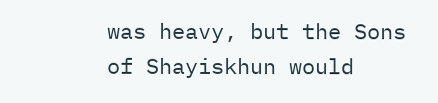was heavy, but the Sons of Shayiskhun would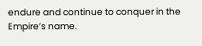endure and continue to conquer in the Empire’s name.